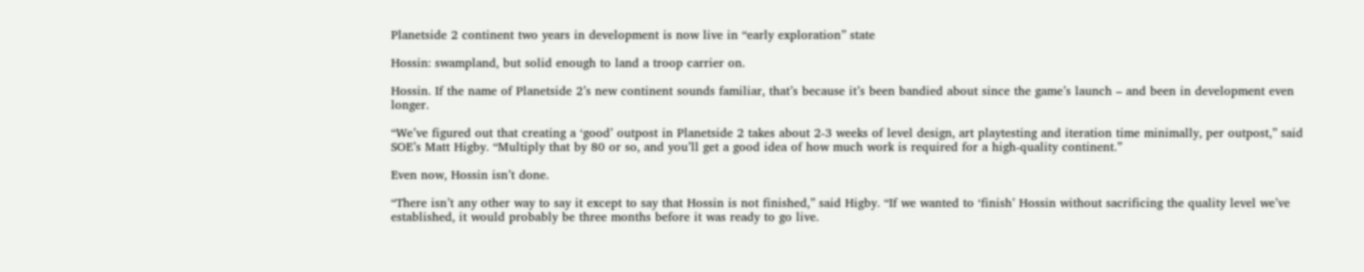Planetside 2 continent two years in development is now live in “early exploration” state

Hossin: swampland, but solid enough to land a troop carrier on.

Hossin. If the name of Planetside 2’s new continent sounds familiar, that’s because it’s been bandied about since the game’s launch – and been in development even longer.

“We’ve figured out that creating a ‘good’ outpost in Planetside 2 takes about 2-3 weeks of level design, art playtesting and iteration time minimally, per outpost,” said SOE’s Matt Higby. “Multiply that by 80 or so, and you’ll get a good idea of how much work is required for a high-quality continent.”

Even now, Hossin isn’t done.

“There isn’t any other way to say it except to say that Hossin is not finished,” said Higby. “If we wanted to ‘finish’ Hossin without sacrificing the quality level we’ve established, it would probably be three months before it was ready to go live.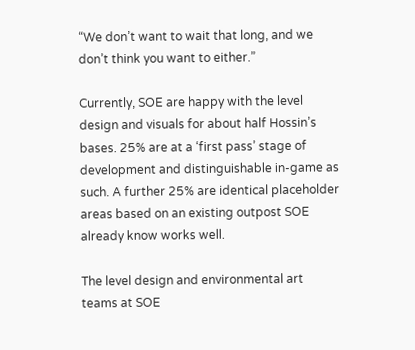“We don’t want to wait that long, and we don’t think you want to either.”

Currently, SOE are happy with the level design and visuals for about half Hossin’s bases. 25% are at a ‘first pass’ stage of development and distinguishable in-game as such. A further 25% are identical placeholder areas based on an existing outpost SOE already know works well.

The level design and environmental art teams at SOE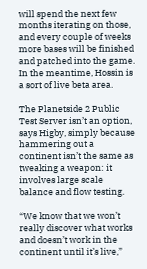will spend the next few months iterating on those, and every couple of weeks more bases will be finished and patched into the game. In the meantime, Hossin is a sort of live beta area.

The Planetside 2 Public Test Server isn’t an option, says Higby, simply because hammering out a continent isn’t the same as tweaking a weapon: it involves large scale balance and flow testing.

“We know that we won’t really discover what works and doesn’t work in the continent until it’s live,”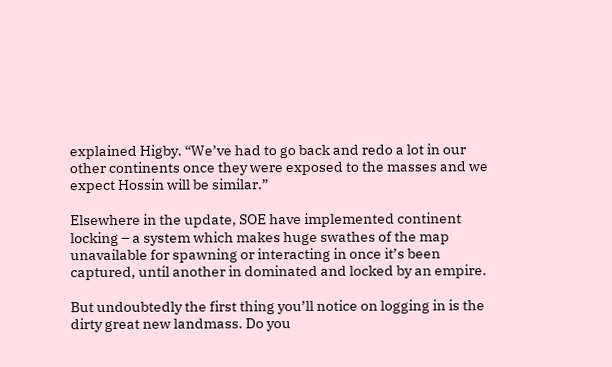explained Higby. “We’ve had to go back and redo a lot in our other continents once they were exposed to the masses and we expect Hossin will be similar.”

Elsewhere in the update, SOE have implemented continent locking – a system which makes huge swathes of the map unavailable for spawning or interacting in once it’s been captured, until another in dominated and locked by an empire.

But undoubtedly the first thing you’ll notice on logging in is the dirty great new landmass. Do you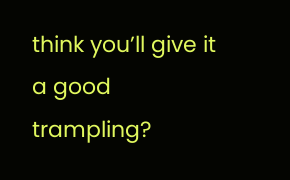think you’ll give it a good trampling?